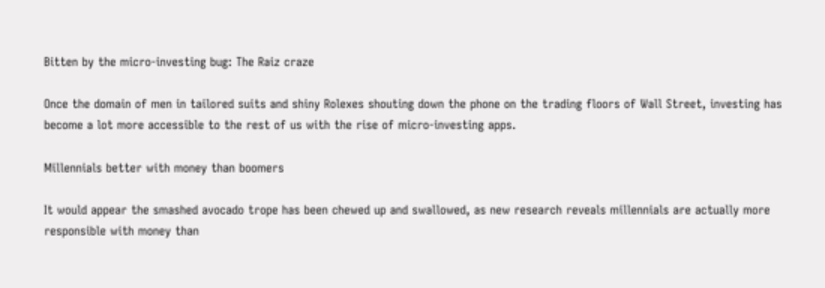Bitten by the micro-investing bug: The Raiz craze

Once the domain of men in tailored suits and shiny Rolexes shouting down the phone on the trading floors of Wall Street, investing has become a lot more accessible to the rest of us with the rise of micro-investing apps.

Millennials better with money than boomers

It would appear the smashed avocado trope has been chewed up and swallowed, as new research reveals millennials are actually more responsible with money than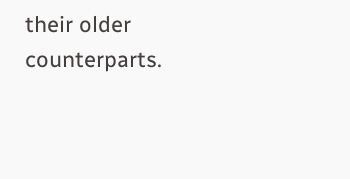their older counterparts.